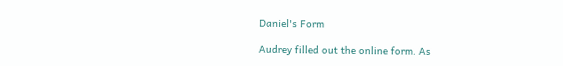Daniel's Form

Audrey filled out the online form. As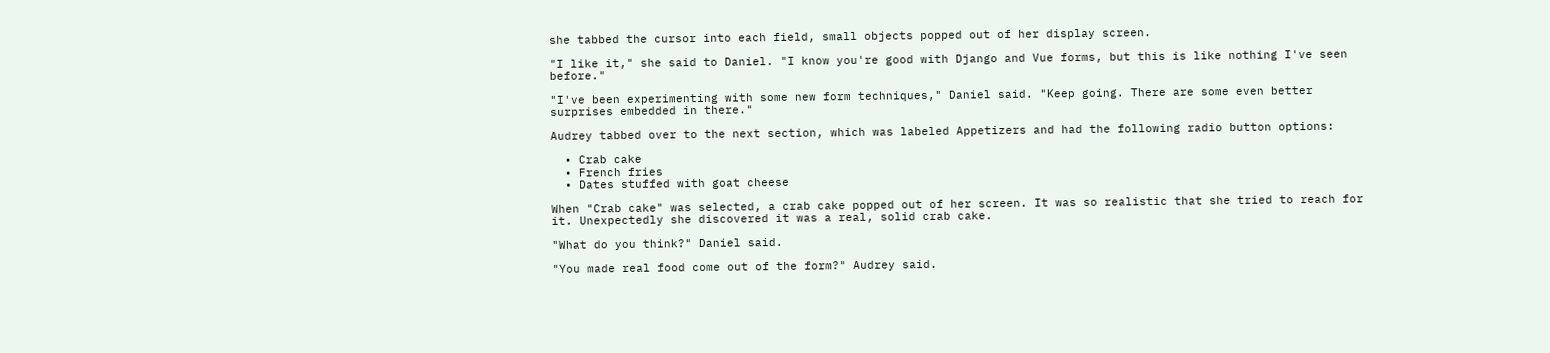she tabbed the cursor into each field, small objects popped out of her display screen.

"I like it," she said to Daniel. "I know you're good with Django and Vue forms, but this is like nothing I've seen before."

"I've been experimenting with some new form techniques," Daniel said. "Keep going. There are some even better surprises embedded in there."

Audrey tabbed over to the next section, which was labeled Appetizers and had the following radio button options:

  • Crab cake
  • French fries
  • Dates stuffed with goat cheese

When "Crab cake" was selected, a crab cake popped out of her screen. It was so realistic that she tried to reach for it. Unexpectedly she discovered it was a real, solid crab cake.

"What do you think?" Daniel said.

"You made real food come out of the form?" Audrey said.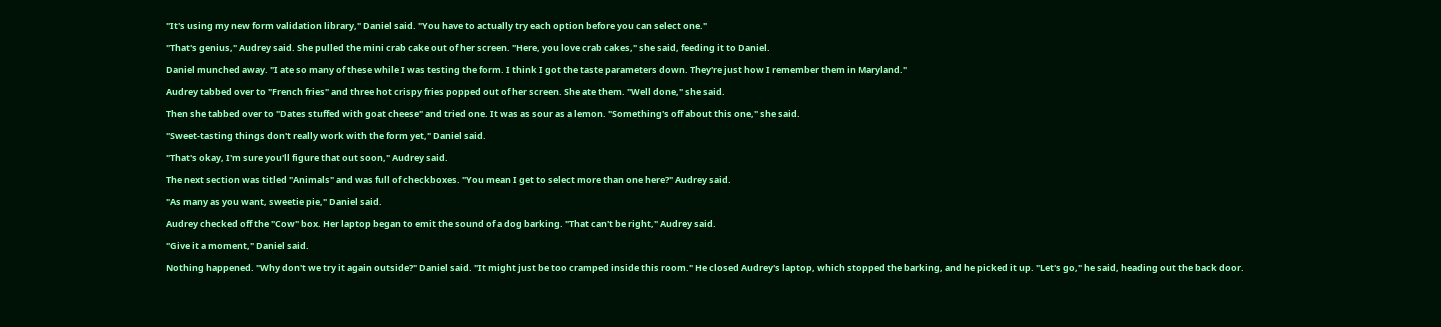"It's using my new form validation library," Daniel said. "You have to actually try each option before you can select one."

"That's genius," Audrey said. She pulled the mini crab cake out of her screen. "Here, you love crab cakes," she said, feeding it to Daniel.

Daniel munched away. "I ate so many of these while I was testing the form. I think I got the taste parameters down. They're just how I remember them in Maryland."

Audrey tabbed over to "French fries" and three hot crispy fries popped out of her screen. She ate them. "Well done," she said.

Then she tabbed over to "Dates stuffed with goat cheese" and tried one. It was as sour as a lemon. "Something's off about this one," she said.

"Sweet-tasting things don't really work with the form yet," Daniel said.

"That's okay, I'm sure you'll figure that out soon," Audrey said.

The next section was titled "Animals" and was full of checkboxes. "You mean I get to select more than one here?" Audrey said.

"As many as you want, sweetie pie," Daniel said.

Audrey checked off the "Cow" box. Her laptop began to emit the sound of a dog barking. "That can't be right," Audrey said.

"Give it a moment," Daniel said.

Nothing happened. "Why don't we try it again outside?" Daniel said. "It might just be too cramped inside this room." He closed Audrey's laptop, which stopped the barking, and he picked it up. "Let's go," he said, heading out the back door.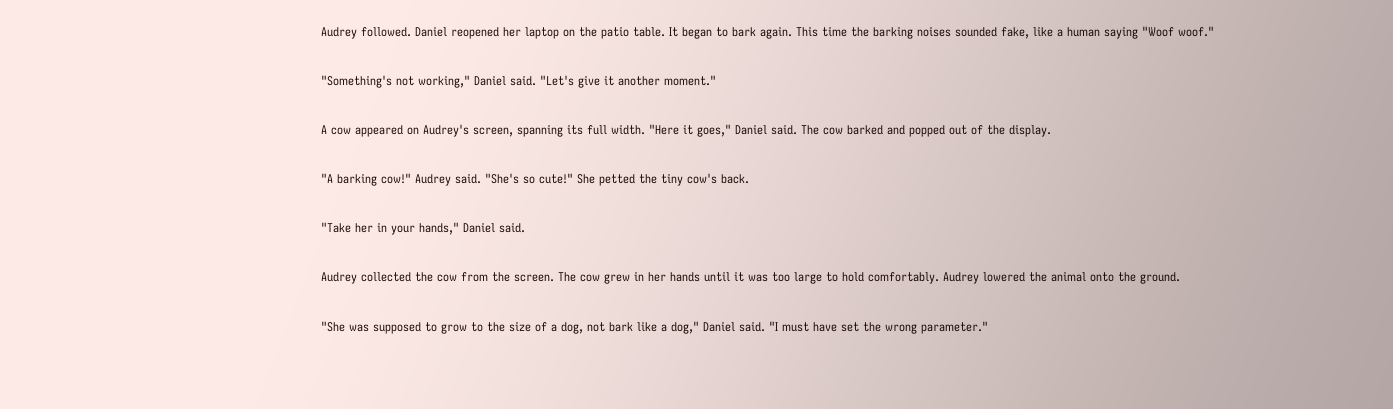Audrey followed. Daniel reopened her laptop on the patio table. It began to bark again. This time the barking noises sounded fake, like a human saying "Woof woof."

"Something's not working," Daniel said. "Let's give it another moment."

A cow appeared on Audrey's screen, spanning its full width. "Here it goes," Daniel said. The cow barked and popped out of the display.

"A barking cow!" Audrey said. "She's so cute!" She petted the tiny cow's back.

"Take her in your hands," Daniel said.

Audrey collected the cow from the screen. The cow grew in her hands until it was too large to hold comfortably. Audrey lowered the animal onto the ground.

"She was supposed to grow to the size of a dog, not bark like a dog," Daniel said. "I must have set the wrong parameter."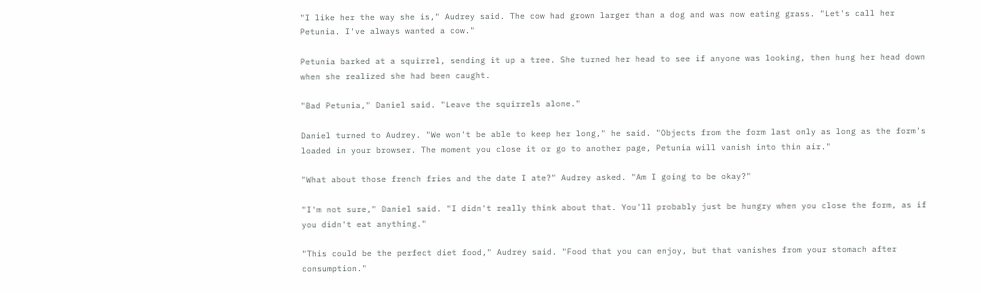"I like her the way she is," Audrey said. The cow had grown larger than a dog and was now eating grass. "Let's call her Petunia. I've always wanted a cow."

Petunia barked at a squirrel, sending it up a tree. She turned her head to see if anyone was looking, then hung her head down when she realized she had been caught.

"Bad Petunia," Daniel said. "Leave the squirrels alone."

Daniel turned to Audrey. "We won't be able to keep her long," he said. "Objects from the form last only as long as the form's loaded in your browser. The moment you close it or go to another page, Petunia will vanish into thin air."

"What about those french fries and the date I ate?" Audrey asked. "Am I going to be okay?"

"I'm not sure," Daniel said. "I didn't really think about that. You'll probably just be hungry when you close the form, as if you didn't eat anything."

"This could be the perfect diet food," Audrey said. "Food that you can enjoy, but that vanishes from your stomach after consumption."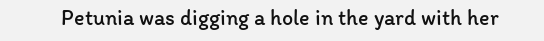Petunia was digging a hole in the yard with her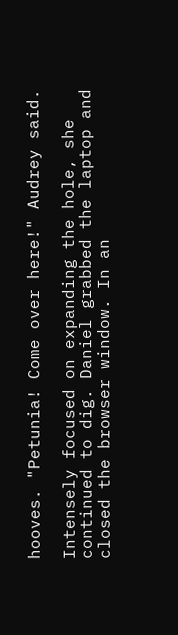hooves. "Petunia! Come over here!" Audrey said.

Intensely focused on expanding the hole, she continued to dig. Daniel grabbed the laptop and closed the browser window. In an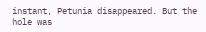instant, Petunia disappeared. But the hole was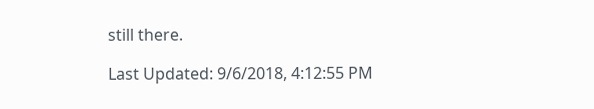still there.

Last Updated: 9/6/2018, 4:12:55 PM